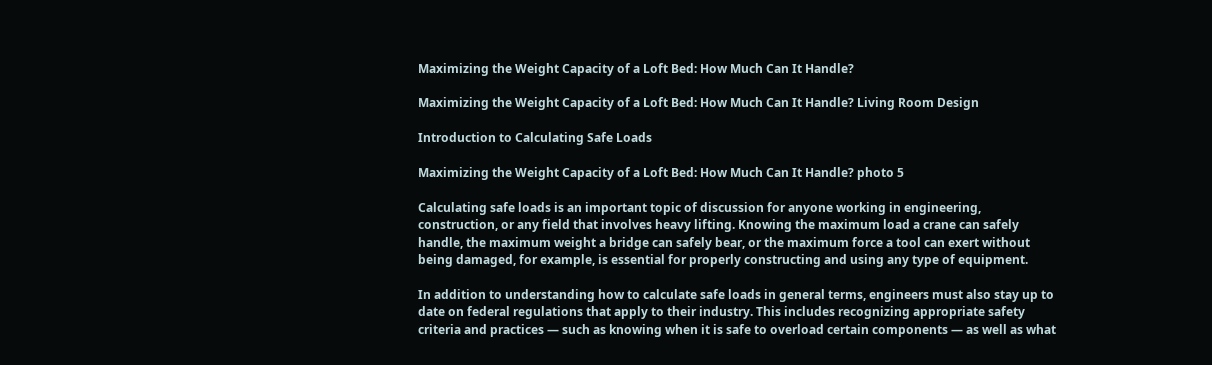Maximizing the Weight Capacity of a Loft Bed: How Much Can It Handle?

Maximizing the Weight Capacity of a Loft Bed: How Much Can It Handle? Living Room Design

Introduction to Calculating Safe Loads

Maximizing the Weight Capacity of a Loft Bed: How Much Can It Handle? photo 5

Calculating safe loads is an important topic of discussion for anyone working in engineering, construction, or any field that involves heavy lifting. Knowing the maximum load a crane can safely handle, the maximum weight a bridge can safely bear, or the maximum force a tool can exert without being damaged, for example, is essential for properly constructing and using any type of equipment.

In addition to understanding how to calculate safe loads in general terms, engineers must also stay up to date on federal regulations that apply to their industry. This includes recognizing appropriate safety criteria and practices — such as knowing when it is safe to overload certain components — as well as what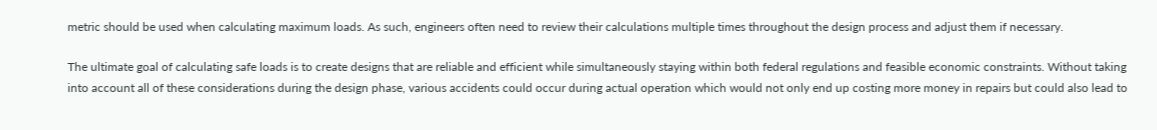metric should be used when calculating maximum loads. As such, engineers often need to review their calculations multiple times throughout the design process and adjust them if necessary.

The ultimate goal of calculating safe loads is to create designs that are reliable and efficient while simultaneously staying within both federal regulations and feasible economic constraints. Without taking into account all of these considerations during the design phase, various accidents could occur during actual operation which would not only end up costing more money in repairs but could also lead to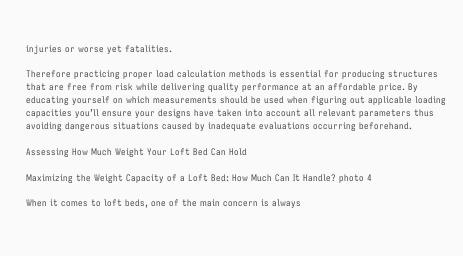injuries or worse yet fatalities.

Therefore practicing proper load calculation methods is essential for producing structures that are free from risk while delivering quality performance at an affordable price. By educating yourself on which measurements should be used when figuring out applicable loading capacities you’ll ensure your designs have taken into account all relevant parameters thus avoiding dangerous situations caused by inadequate evaluations occurring beforehand.

Assessing How Much Weight Your Loft Bed Can Hold

Maximizing the Weight Capacity of a Loft Bed: How Much Can It Handle? photo 4

When it comes to loft beds, one of the main concern is always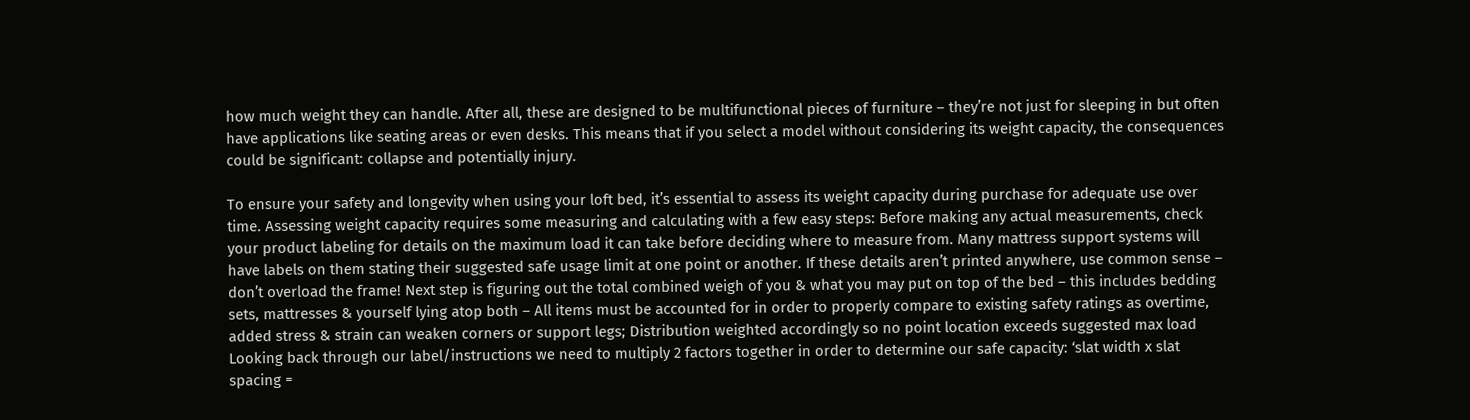how much weight they can handle. After all, these are designed to be multifunctional pieces of furniture – they’re not just for sleeping in but often have applications like seating areas or even desks. This means that if you select a model without considering its weight capacity, the consequences could be significant: collapse and potentially injury.

To ensure your safety and longevity when using your loft bed, it’s essential to assess its weight capacity during purchase for adequate use over time. Assessing weight capacity requires some measuring and calculating with a few easy steps: Before making any actual measurements, check your product labeling for details on the maximum load it can take before deciding where to measure from. Many mattress support systems will have labels on them stating their suggested safe usage limit at one point or another. If these details aren’t printed anywhere, use common sense – don’t overload the frame! Next step is figuring out the total combined weigh of you & what you may put on top of the bed – this includes bedding sets, mattresses & yourself lying atop both – All items must be accounted for in order to properly compare to existing safety ratings as overtime, added stress & strain can weaken corners or support legs; Distribution weighted accordingly so no point location exceeds suggested max load Looking back through our label/instructions we need to multiply 2 factors together in order to determine our safe capacity: ‘slat width x slat spacing =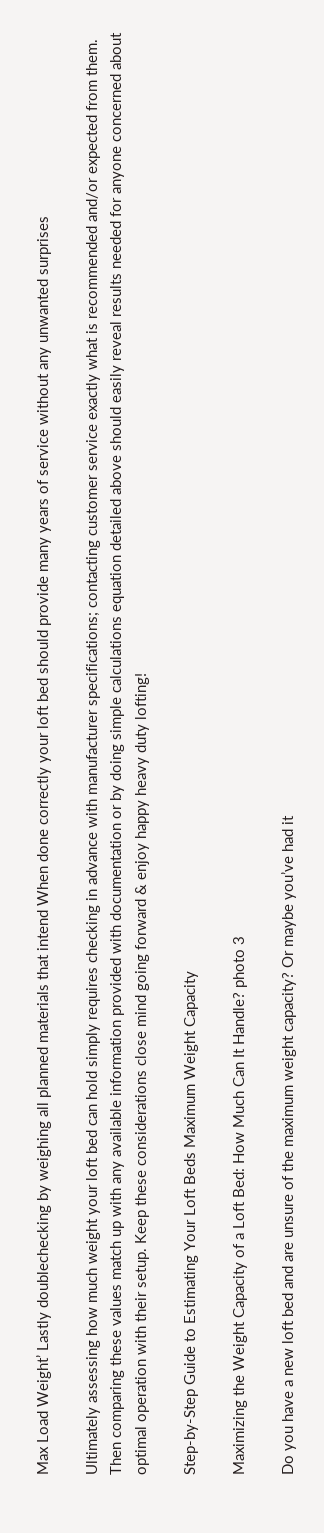Max Load Weight’ Lastly doublechecking by weighing all planned materials that intend When done correctly your loft bed should provide many years of service without any unwanted surprises

Ultimately assessing how much weight your loft bed can hold simply requires checking in advance with manufacturer specifications; contacting customer service exactly what is recommended and/or expected from them. Then comparing these values match up with any available information provided with documentation or by doing simple calculations equation detailed above should easily reveal results needed for anyone concerned about optimal operation with their setup. Keep these considerations close mind going forward & enjoy happy heavy duty lofting!

Step-by-Step Guide to Estimating Your Loft Beds Maximum Weight Capacity

Maximizing the Weight Capacity of a Loft Bed: How Much Can It Handle? photo 3

Do you have a new loft bed and are unsure of the maximum weight capacity? Or maybe you’ve had it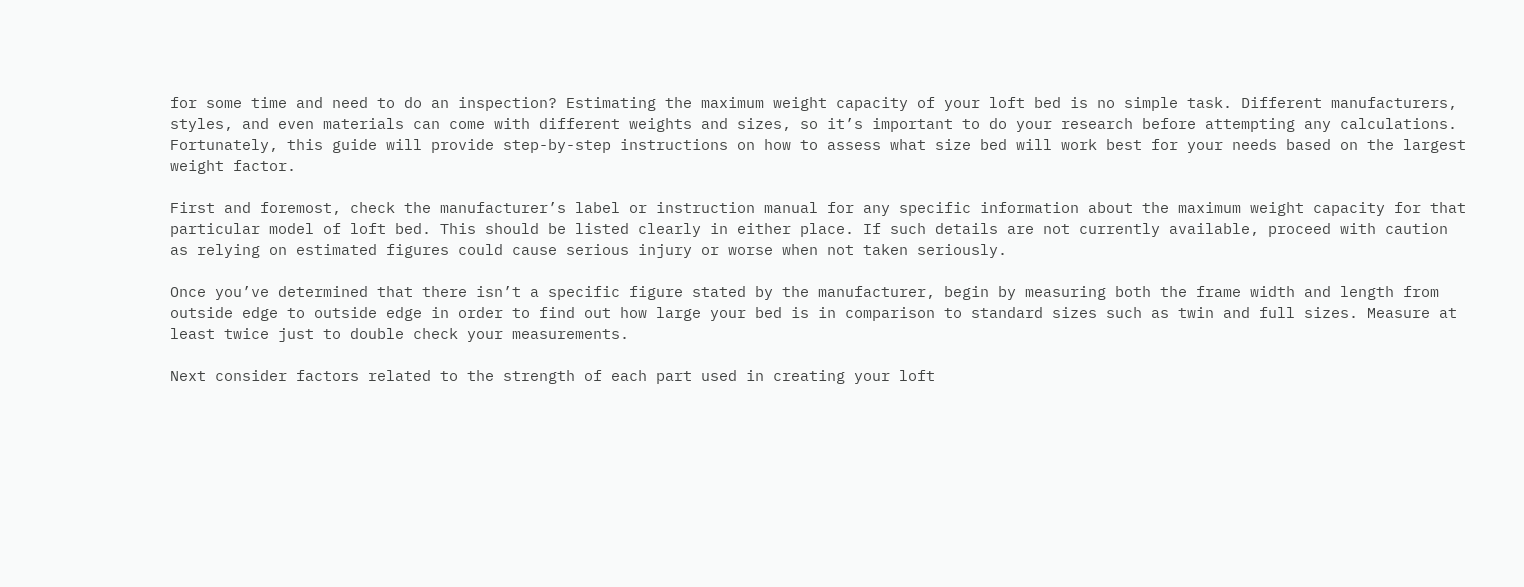for some time and need to do an inspection? Estimating the maximum weight capacity of your loft bed is no simple task. Different manufacturers, styles, and even materials can come with different weights and sizes, so it’s important to do your research before attempting any calculations. Fortunately, this guide will provide step-by-step instructions on how to assess what size bed will work best for your needs based on the largest weight factor.

First and foremost, check the manufacturer’s label or instruction manual for any specific information about the maximum weight capacity for that particular model of loft bed. This should be listed clearly in either place. If such details are not currently available, proceed with caution as relying on estimated figures could cause serious injury or worse when not taken seriously.

Once you’ve determined that there isn’t a specific figure stated by the manufacturer, begin by measuring both the frame width and length from outside edge to outside edge in order to find out how large your bed is in comparison to standard sizes such as twin and full sizes. Measure at least twice just to double check your measurements.

Next consider factors related to the strength of each part used in creating your loft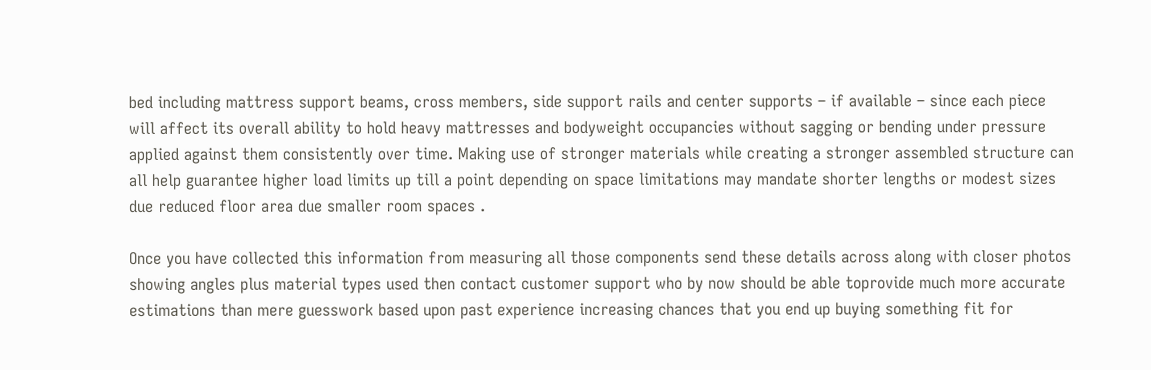bed including mattress support beams, cross members, side support rails and center supports – if available – since each piece will affect its overall ability to hold heavy mattresses and bodyweight occupancies without sagging or bending under pressure applied against them consistently over time. Making use of stronger materials while creating a stronger assembled structure can all help guarantee higher load limits up till a point depending on space limitations may mandate shorter lengths or modest sizes due reduced floor area due smaller room spaces .

Once you have collected this information from measuring all those components send these details across along with closer photos showing angles plus material types used then contact customer support who by now should be able toprovide much more accurate estimations than mere guesswork based upon past experience increasing chances that you end up buying something fit for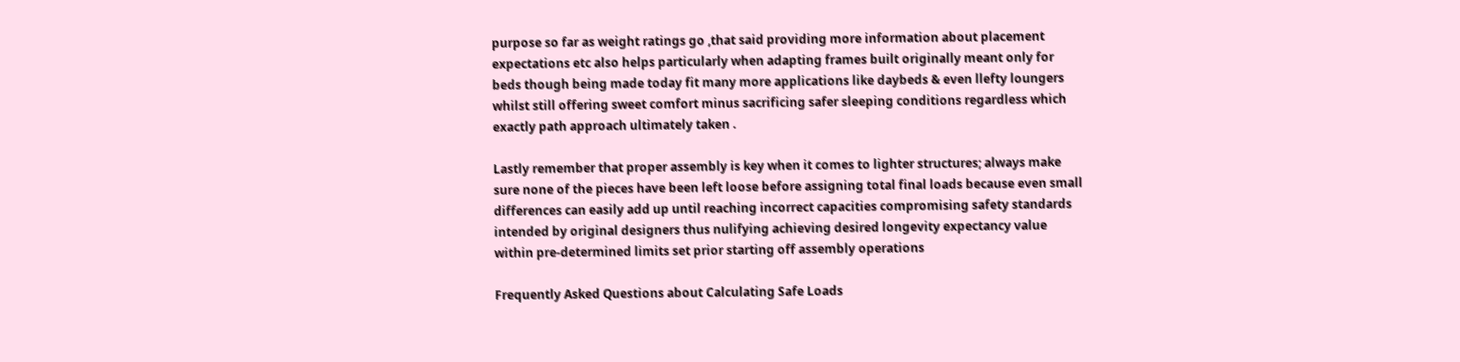purpose so far as weight ratings go ,that said providing more information about placement expectations etc also helps particularly when adapting frames built originally meant only for beds though being made today fit many more applications like daybeds & even llefty loungers whilst still offering sweet comfort minus sacrificing safer sleeping conditions regardless which exactly path approach ultimately taken .

Lastly remember that proper assembly is key when it comes to lighter structures; always make sure none of the pieces have been left loose before assigning total final loads because even small differences can easily add up until reaching incorrect capacities compromising safety standards intended by original designers thus nulifying achieving desired longevity expectancy value within pre-determined limits set prior starting off assembly operations

Frequently Asked Questions about Calculating Safe Loads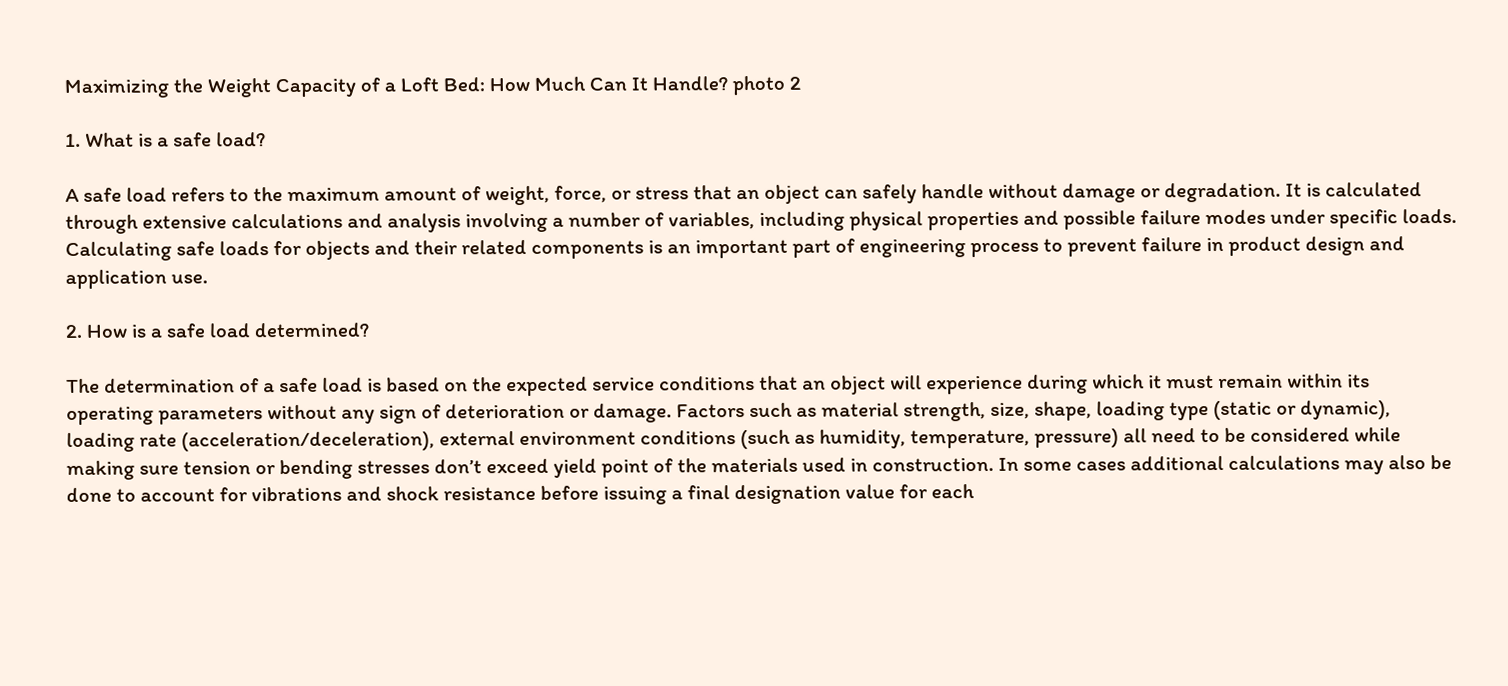Maximizing the Weight Capacity of a Loft Bed: How Much Can It Handle? photo 2

1. What is a safe load?

A safe load refers to the maximum amount of weight, force, or stress that an object can safely handle without damage or degradation. It is calculated through extensive calculations and analysis involving a number of variables, including physical properties and possible failure modes under specific loads. Calculating safe loads for objects and their related components is an important part of engineering process to prevent failure in product design and application use.

2. How is a safe load determined?

The determination of a safe load is based on the expected service conditions that an object will experience during which it must remain within its operating parameters without any sign of deterioration or damage. Factors such as material strength, size, shape, loading type (static or dynamic), loading rate (acceleration/deceleration), external environment conditions (such as humidity, temperature, pressure) all need to be considered while making sure tension or bending stresses don’t exceed yield point of the materials used in construction. In some cases additional calculations may also be done to account for vibrations and shock resistance before issuing a final designation value for each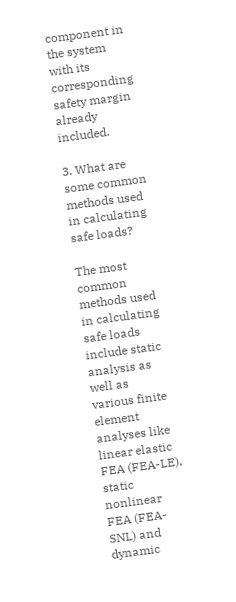component in the system with its corresponding safety margin already included.

3. What are some common methods used in calculating safe loads?

The most common methods used in calculating safe loads include static analysis as well as various finite element analyses like linear elastic FEA (FEA-LE), static nonlinear FEA (FEA-SNL) and dynamic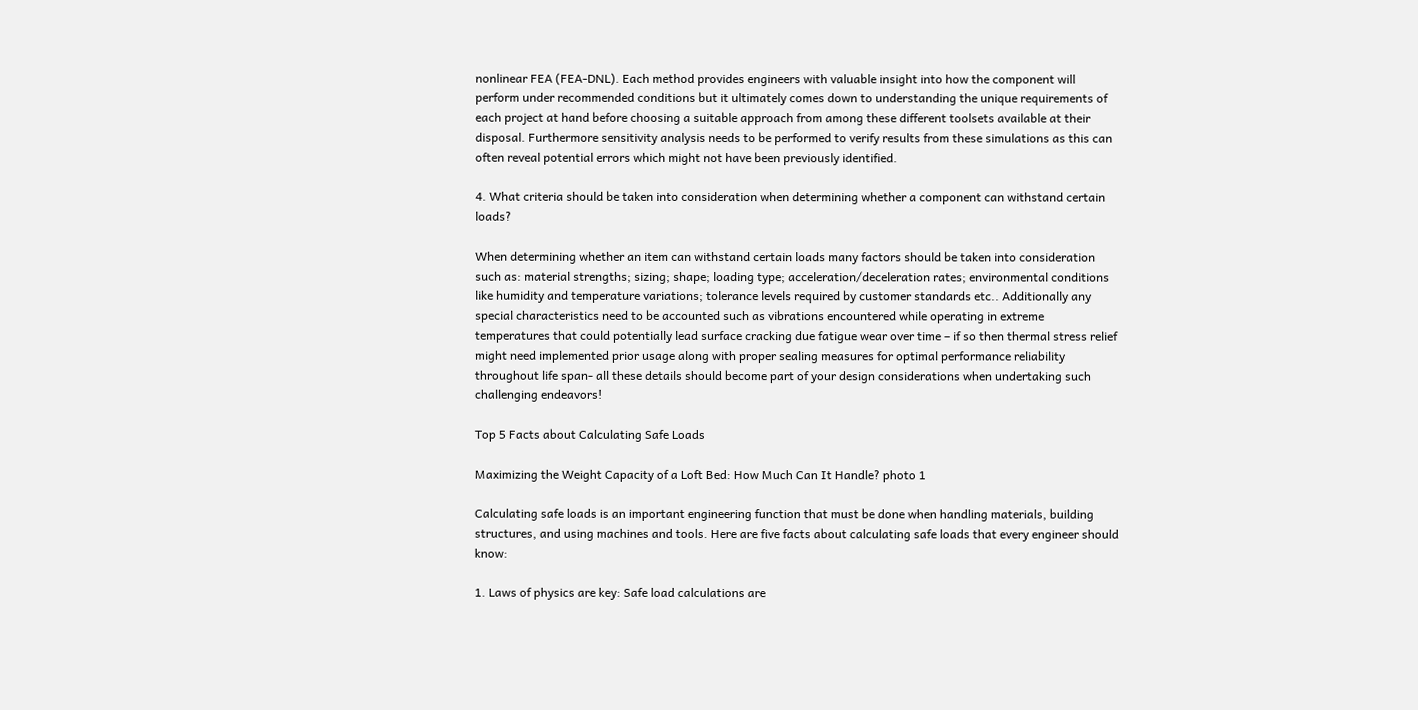nonlinear FEA (FEA-DNL). Each method provides engineers with valuable insight into how the component will perform under recommended conditions but it ultimately comes down to understanding the unique requirements of each project at hand before choosing a suitable approach from among these different toolsets available at their disposal. Furthermore sensitivity analysis needs to be performed to verify results from these simulations as this can often reveal potential errors which might not have been previously identified.

4. What criteria should be taken into consideration when determining whether a component can withstand certain loads?

When determining whether an item can withstand certain loads many factors should be taken into consideration such as: material strengths; sizing; shape; loading type; acceleration/deceleration rates; environmental conditions like humidity and temperature variations; tolerance levels required by customer standards etc.. Additionally any special characteristics need to be accounted such as vibrations encountered while operating in extreme temperatures that could potentially lead surface cracking due fatigue wear over time – if so then thermal stress relief might need implemented prior usage along with proper sealing measures for optimal performance reliability throughout life span- all these details should become part of your design considerations when undertaking such challenging endeavors!

Top 5 Facts about Calculating Safe Loads

Maximizing the Weight Capacity of a Loft Bed: How Much Can It Handle? photo 1

Calculating safe loads is an important engineering function that must be done when handling materials, building structures, and using machines and tools. Here are five facts about calculating safe loads that every engineer should know:

1. Laws of physics are key: Safe load calculations are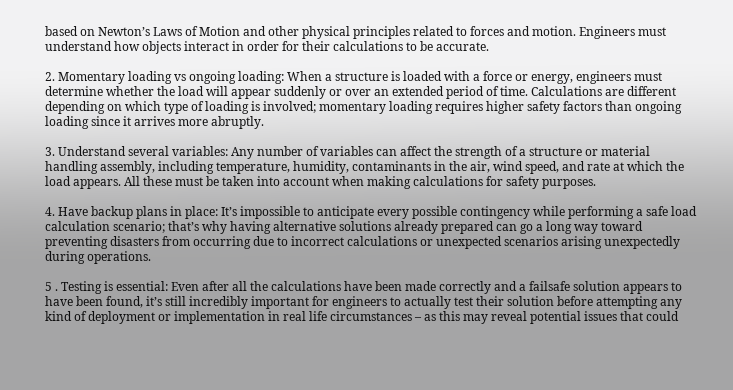based on Newton’s Laws of Motion and other physical principles related to forces and motion. Engineers must understand how objects interact in order for their calculations to be accurate.

2. Momentary loading vs ongoing loading: When a structure is loaded with a force or energy, engineers must determine whether the load will appear suddenly or over an extended period of time. Calculations are different depending on which type of loading is involved; momentary loading requires higher safety factors than ongoing loading since it arrives more abruptly.

3. Understand several variables: Any number of variables can affect the strength of a structure or material handling assembly, including temperature, humidity, contaminants in the air, wind speed, and rate at which the load appears. All these must be taken into account when making calculations for safety purposes.

4. Have backup plans in place: It’s impossible to anticipate every possible contingency while performing a safe load calculation scenario; that’s why having alternative solutions already prepared can go a long way toward preventing disasters from occurring due to incorrect calculations or unexpected scenarios arising unexpectedly during operations.

5 . Testing is essential: Even after all the calculations have been made correctly and a failsafe solution appears to have been found, it’s still incredibly important for engineers to actually test their solution before attempting any kind of deployment or implementation in real life circumstances – as this may reveal potential issues that could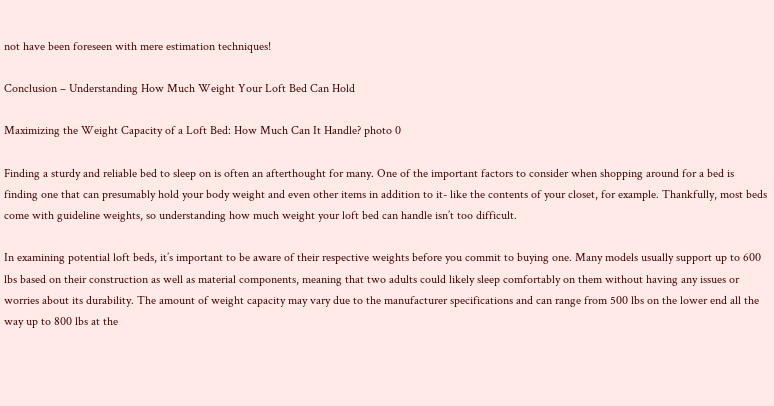not have been foreseen with mere estimation techniques!

Conclusion – Understanding How Much Weight Your Loft Bed Can Hold

Maximizing the Weight Capacity of a Loft Bed: How Much Can It Handle? photo 0

Finding a sturdy and reliable bed to sleep on is often an afterthought for many. One of the important factors to consider when shopping around for a bed is finding one that can presumably hold your body weight and even other items in addition to it- like the contents of your closet, for example. Thankfully, most beds come with guideline weights, so understanding how much weight your loft bed can handle isn’t too difficult.

In examining potential loft beds, it’s important to be aware of their respective weights before you commit to buying one. Many models usually support up to 600 lbs based on their construction as well as material components, meaning that two adults could likely sleep comfortably on them without having any issues or worries about its durability. The amount of weight capacity may vary due to the manufacturer specifications and can range from 500 lbs on the lower end all the way up to 800 lbs at the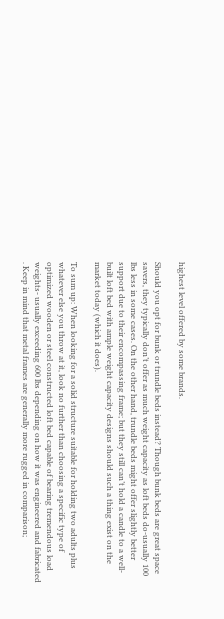highest level offered by some brands.

Should you opt for bunk or trundle beds instead? Though bunk beds are great space savers, they typically don’t offer as much weight capacity as loft beds do-usually 100 lbs less in some cases. On the other hand, trundle beds might offer slightly better support due to their encompassing frame; but they still can’t hold a candle to a well-built loft bed with ample weight capacity designs should such a thing exist on the market today (which it does).

To sum up: When looking for a solid structure suitable for holding two adults plus whatever else you throw at it, look no further than choosing a specific type of optimized wooden or steel constructed loft bed capable of bearing tremendous load weights- usually exceeding 600 lbs depending on how it was engineered and fabricated . Keep in mind that metal frames are generally more rugged in comparison;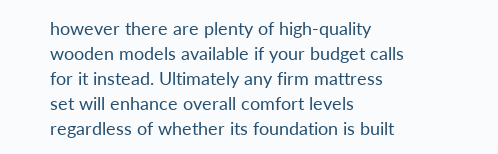however there are plenty of high-quality wooden models available if your budget calls for it instead. Ultimately any firm mattress set will enhance overall comfort levels regardless of whether its foundation is built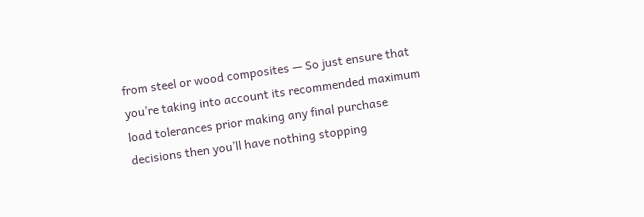from steel or wood composites — So just ensure that you’re taking into account its recommended maximum load tolerances prior making any final purchase decisions then you’ll have nothing stopping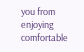you from enjoying comfortable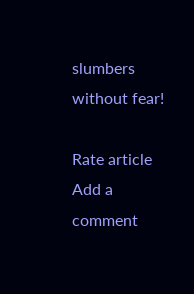slumbers without fear!

Rate article
Add a comment